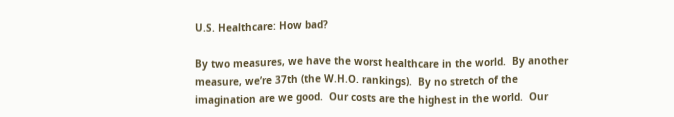U.S. Healthcare: How bad?

By two measures, we have the worst healthcare in the world.  By another measure, we’re 37th (the W.H.O. rankings).  By no stretch of the imagination are we good.  Our costs are the highest in the world.  Our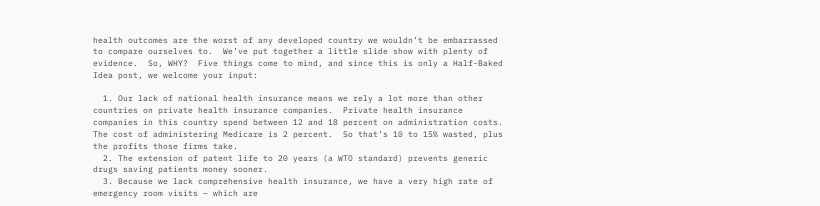health outcomes are the worst of any developed country we wouldn’t be embarrassed to compare ourselves to.  We’ve put together a little slide show with plenty of evidence.  So, WHY?  Five things come to mind, and since this is only a Half-Baked Idea post, we welcome your input:

  1. Our lack of national health insurance means we rely a lot more than other countries on private health insurance companies.  Private health insurance companies in this country spend between 12 and 18 percent on administration costs. The cost of administering Medicare is 2 percent.  So that’s 10 to 15% wasted, plus the profits those firms take.
  2. The extension of patent life to 20 years (a WTO standard) prevents generic drugs saving patients money sooner.
  3. Because we lack comprehensive health insurance, we have a very high rate of emergency room visits – which are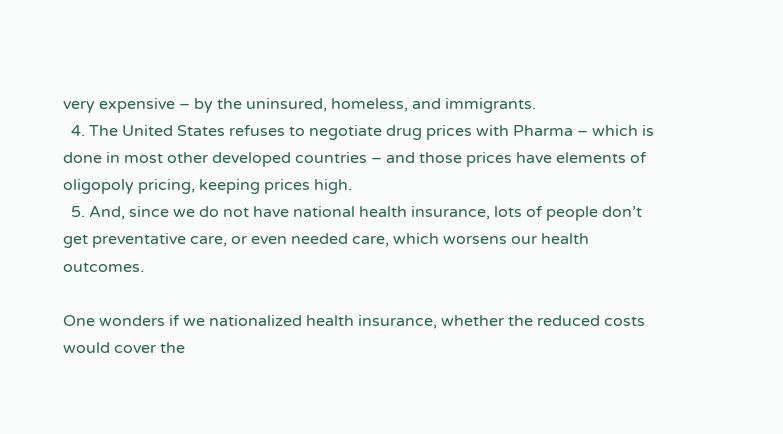very expensive – by the uninsured, homeless, and immigrants.
  4. The United States refuses to negotiate drug prices with Pharma – which is done in most other developed countries – and those prices have elements of oligopoly pricing, keeping prices high.
  5. And, since we do not have national health insurance, lots of people don’t get preventative care, or even needed care, which worsens our health outcomes.

One wonders if we nationalized health insurance, whether the reduced costs would cover the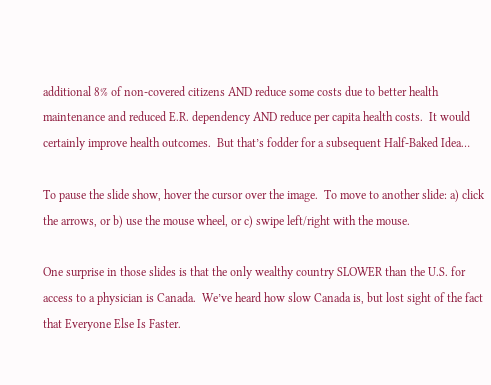additional 8% of non-covered citizens AND reduce some costs due to better health maintenance and reduced E.R. dependency AND reduce per capita health costs.  It would certainly improve health outcomes.  But that’s fodder for a subsequent Half-Baked Idea…

To pause the slide show, hover the cursor over the image.  To move to another slide: a) click the arrows, or b) use the mouse wheel, or c) swipe left/right with the mouse.

One surprise in those slides is that the only wealthy country SLOWER than the U.S. for access to a physician is Canada.  We’ve heard how slow Canada is, but lost sight of the fact that Everyone Else Is Faster.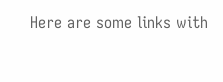Here are some links with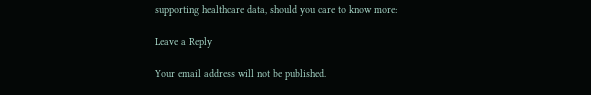supporting healthcare data, should you care to know more:

Leave a Reply

Your email address will not be published.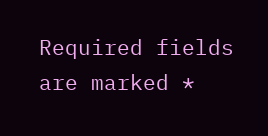Required fields are marked *